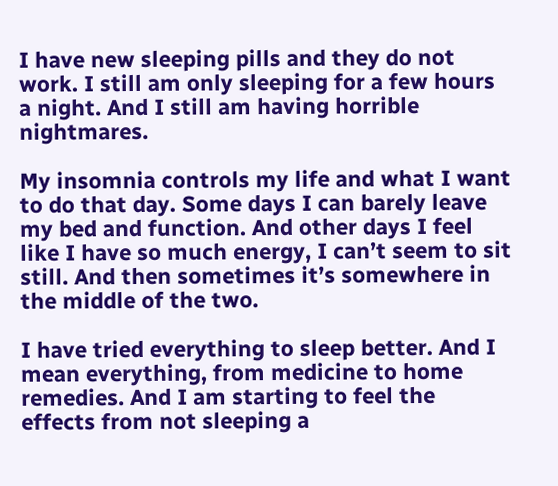I have new sleeping pills and they do not work. I still am only sleeping for a few hours a night. And I still am having horrible nightmares.

My insomnia controls my life and what I want to do that day. Some days I can barely leave my bed and function. And other days I feel like I have so much energy, I can’t seem to sit still. And then sometimes it’s somewhere in the middle of the two.

I have tried everything to sleep better. And I mean everything, from medicine to home remedies. And I am starting to feel the effects from not sleeping a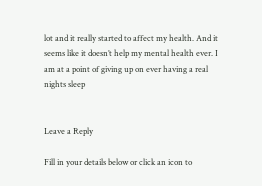lot and it really started to affect my health. And it seems like it doesn’t help my mental health ever. I am at a point of giving up on ever having a real nights sleep


Leave a Reply

Fill in your details below or click an icon to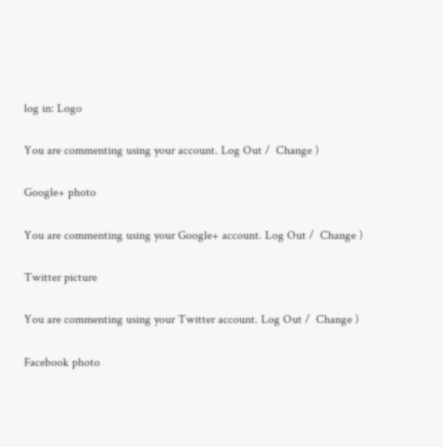log in: Logo

You are commenting using your account. Log Out /  Change )

Google+ photo

You are commenting using your Google+ account. Log Out /  Change )

Twitter picture

You are commenting using your Twitter account. Log Out /  Change )

Facebook photo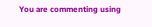You are commenting using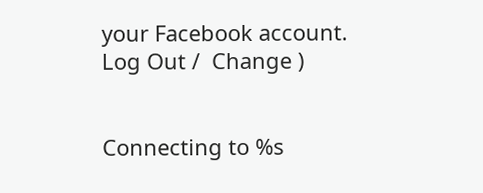your Facebook account. Log Out /  Change )


Connecting to %s